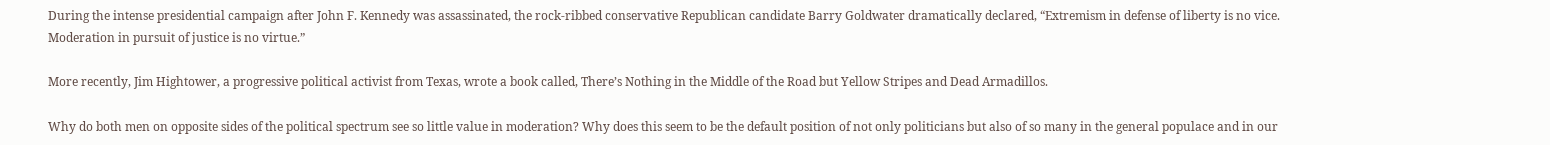During the intense presidential campaign after John F. Kennedy was assassinated, the rock-ribbed conservative Republican candidate Barry Goldwater dramatically declared, “Extremism in defense of liberty is no vice. Moderation in pursuit of justice is no virtue.”

More recently, Jim Hightower, a progressive political activist from Texas, wrote a book called, There’s Nothing in the Middle of the Road but Yellow Stripes and Dead Armadillos.

Why do both men on opposite sides of the political spectrum see so little value in moderation? Why does this seem to be the default position of not only politicians but also of so many in the general populace and in our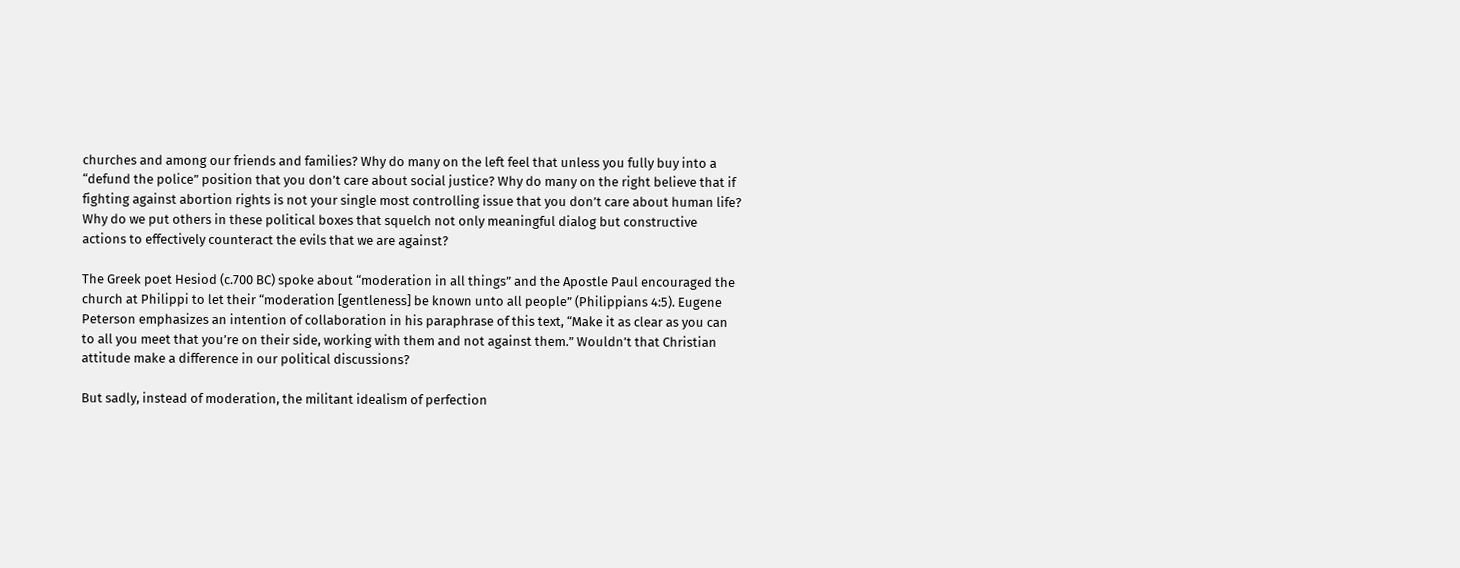churches and among our friends and families? Why do many on the left feel that unless you fully buy into a “defund the police” position that you don’t care about social justice? Why do many on the right believe that if fighting against abortion rights is not your single most controlling issue that you don’t care about human life? Why do we put others in these political boxes that squelch not only meaningful dialog but constructive actions to effectively counteract the evils that we are against?

The Greek poet Hesiod (c.700 BC) spoke about “moderation in all things” and the Apostle Paul encouraged the church at Philippi to let their “moderation [gentleness] be known unto all people” (Philippians 4:5). Eugene Peterson emphasizes an intention of collaboration in his paraphrase of this text, “Make it as clear as you can to all you meet that you’re on their side, working with them and not against them.” Wouldn’t that Christian attitude make a difference in our political discussions?

But sadly, instead of moderation, the militant idealism of perfection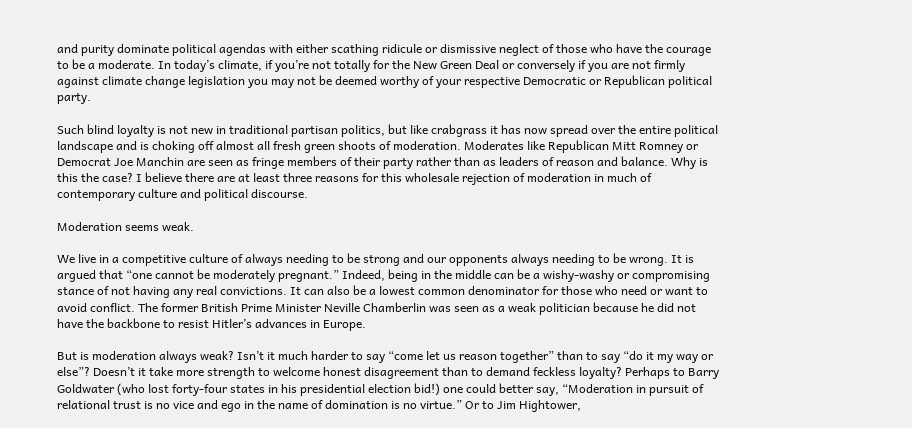and purity dominate political agendas with either scathing ridicule or dismissive neglect of those who have the courage to be a moderate. In today’s climate, if you’re not totally for the New Green Deal or conversely if you are not firmly against climate change legislation you may not be deemed worthy of your respective Democratic or Republican political party.

Such blind loyalty is not new in traditional partisan politics, but like crabgrass it has now spread over the entire political landscape and is choking off almost all fresh green shoots of moderation. Moderates like Republican Mitt Romney or Democrat Joe Manchin are seen as fringe members of their party rather than as leaders of reason and balance. Why is this the case? I believe there are at least three reasons for this wholesale rejection of moderation in much of contemporary culture and political discourse.

Moderation seems weak.

We live in a competitive culture of always needing to be strong and our opponents always needing to be wrong. It is argued that “one cannot be moderately pregnant.” Indeed, being in the middle can be a wishy-washy or compromising stance of not having any real convictions. It can also be a lowest common denominator for those who need or want to avoid conflict. The former British Prime Minister Neville Chamberlin was seen as a weak politician because he did not have the backbone to resist Hitler’s advances in Europe.

But is moderation always weak? Isn’t it much harder to say “come let us reason together” than to say “do it my way or else”? Doesn’t it take more strength to welcome honest disagreement than to demand feckless loyalty? Perhaps to Barry Goldwater (who lost forty-four states in his presidential election bid!) one could better say, “Moderation in pursuit of relational trust is no vice and ego in the name of domination is no virtue.” Or to Jim Hightower,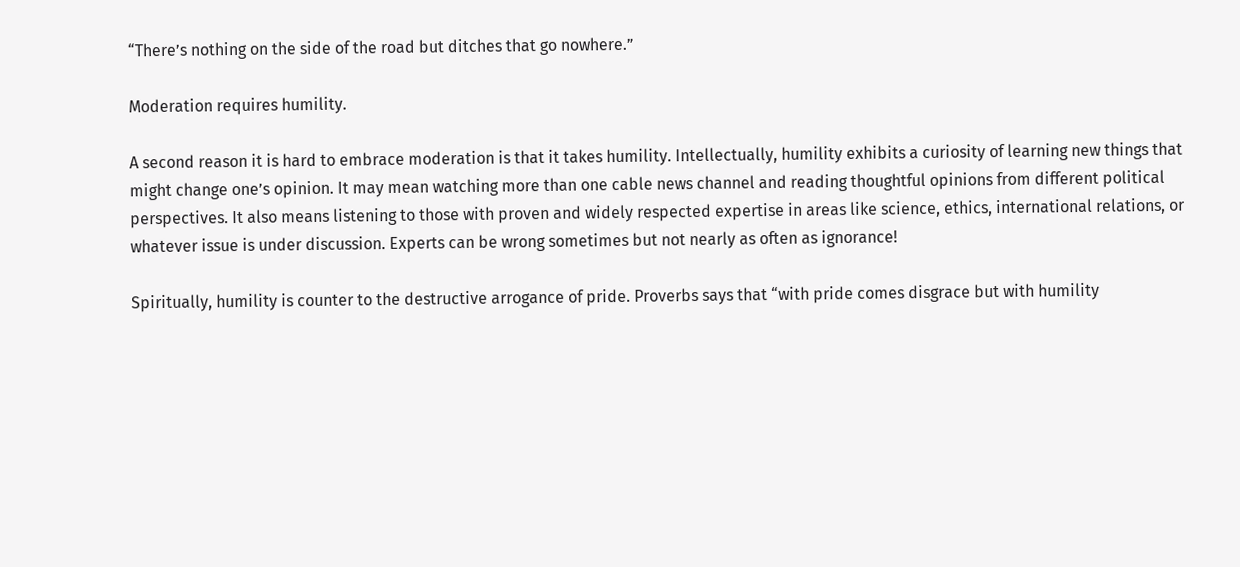“There’s nothing on the side of the road but ditches that go nowhere.”

Moderation requires humility.

A second reason it is hard to embrace moderation is that it takes humility. Intellectually, humility exhibits a curiosity of learning new things that might change one’s opinion. It may mean watching more than one cable news channel and reading thoughtful opinions from different political perspectives. It also means listening to those with proven and widely respected expertise in areas like science, ethics, international relations, or whatever issue is under discussion. Experts can be wrong sometimes but not nearly as often as ignorance!

Spiritually, humility is counter to the destructive arrogance of pride. Proverbs says that “with pride comes disgrace but with humility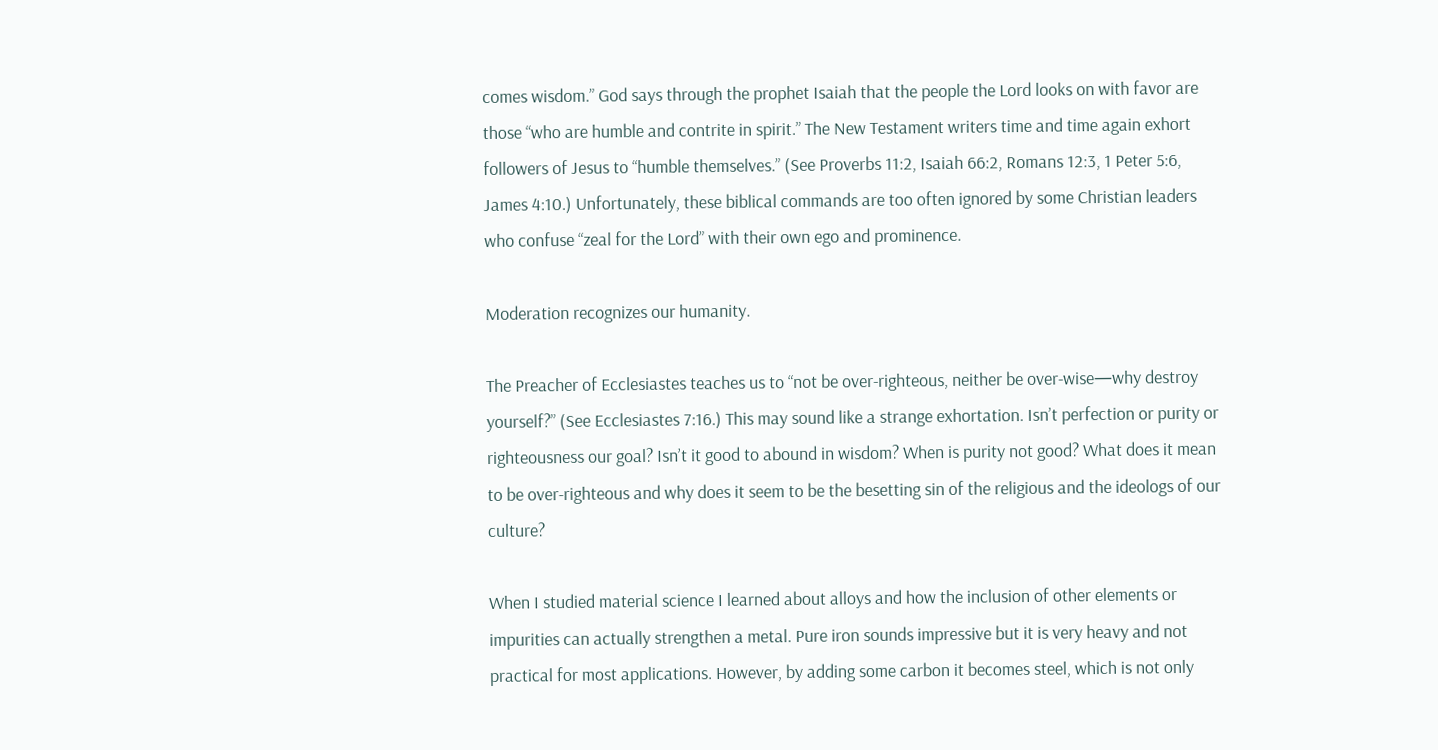comes wisdom.” God says through the prophet Isaiah that the people the Lord looks on with favor are those “who are humble and contrite in spirit.” The New Testament writers time and time again exhort followers of Jesus to “humble themselves.” (See Proverbs 11:2, Isaiah 66:2, Romans 12:3, 1 Peter 5:6, James 4:10.) Unfortunately, these biblical commands are too often ignored by some Christian leaders who confuse “zeal for the Lord” with their own ego and prominence.

Moderation recognizes our humanity.

The Preacher of Ecclesiastes teaches us to “not be over-righteous, neither be over-wise—why destroy yourself?” (See Ecclesiastes 7:16.) This may sound like a strange exhortation. Isn’t perfection or purity or righteousness our goal? Isn’t it good to abound in wisdom? When is purity not good? What does it mean to be over-righteous and why does it seem to be the besetting sin of the religious and the ideologs of our culture?

When I studied material science I learned about alloys and how the inclusion of other elements or impurities can actually strengthen a metal. Pure iron sounds impressive but it is very heavy and not practical for most applications. However, by adding some carbon it becomes steel, which is not only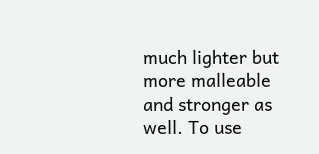much lighter but more malleable and stronger as well. To use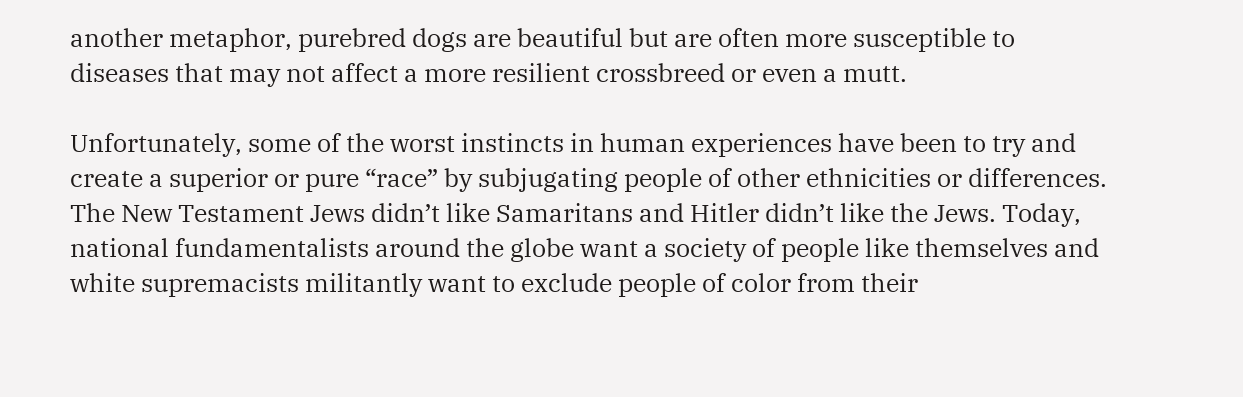another metaphor, purebred dogs are beautiful but are often more susceptible to diseases that may not affect a more resilient crossbreed or even a mutt.

Unfortunately, some of the worst instincts in human experiences have been to try and create a superior or pure “race” by subjugating people of other ethnicities or differences. The New Testament Jews didn’t like Samaritans and Hitler didn’t like the Jews. Today, national fundamentalists around the globe want a society of people like themselves and white supremacists militantly want to exclude people of color from their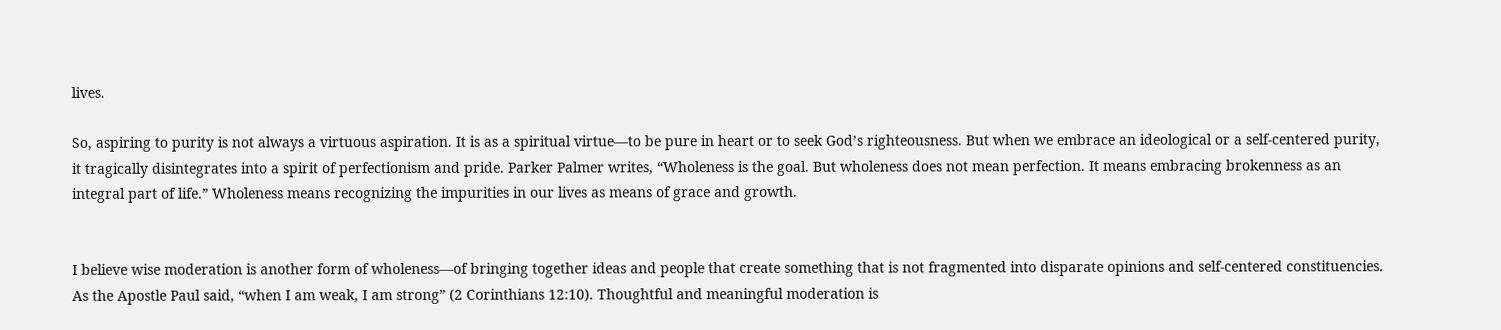lives.

So, aspiring to purity is not always a virtuous aspiration. It is as a spiritual virtue—to be pure in heart or to seek God’s righteousness. But when we embrace an ideological or a self-centered purity, it tragically disintegrates into a spirit of perfectionism and pride. Parker Palmer writes, “Wholeness is the goal. But wholeness does not mean perfection. It means embracing brokenness as an integral part of life.” Wholeness means recognizing the impurities in our lives as means of grace and growth.


I believe wise moderation is another form of wholeness—of bringing together ideas and people that create something that is not fragmented into disparate opinions and self-centered constituencies. As the Apostle Paul said, “when I am weak, I am strong” (2 Corinthians 12:10). Thoughtful and meaningful moderation is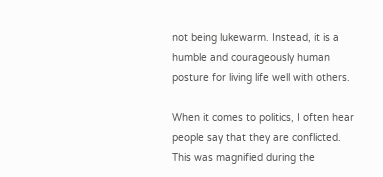not being lukewarm. Instead, it is a humble and courageously human posture for living life well with others.

When it comes to politics, I often hear people say that they are conflicted. This was magnified during the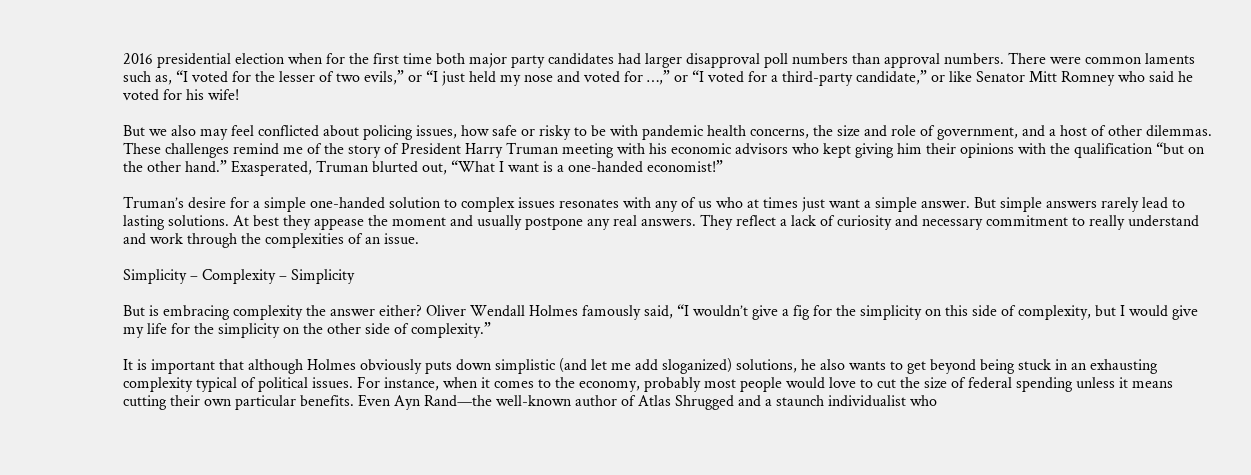2016 presidential election when for the first time both major party candidates had larger disapproval poll numbers than approval numbers. There were common laments such as, “I voted for the lesser of two evils,” or “I just held my nose and voted for …,” or “I voted for a third-party candidate,” or like Senator Mitt Romney who said he voted for his wife!

But we also may feel conflicted about policing issues, how safe or risky to be with pandemic health concerns, the size and role of government, and a host of other dilemmas. These challenges remind me of the story of President Harry Truman meeting with his economic advisors who kept giving him their opinions with the qualification “but on the other hand.” Exasperated, Truman blurted out, “What I want is a one-handed economist!”

Truman’s desire for a simple one-handed solution to complex issues resonates with any of us who at times just want a simple answer. But simple answers rarely lead to lasting solutions. At best they appease the moment and usually postpone any real answers. They reflect a lack of curiosity and necessary commitment to really understand and work through the complexities of an issue.

Simplicity – Complexity – Simplicity

But is embracing complexity the answer either? Oliver Wendall Holmes famously said, “I wouldn’t give a fig for the simplicity on this side of complexity, but I would give my life for the simplicity on the other side of complexity.”

It is important that although Holmes obviously puts down simplistic (and let me add sloganized) solutions, he also wants to get beyond being stuck in an exhausting complexity typical of political issues. For instance, when it comes to the economy, probably most people would love to cut the size of federal spending unless it means cutting their own particular benefits. Even Ayn Rand—the well-known author of Atlas Shrugged and a staunch individualist who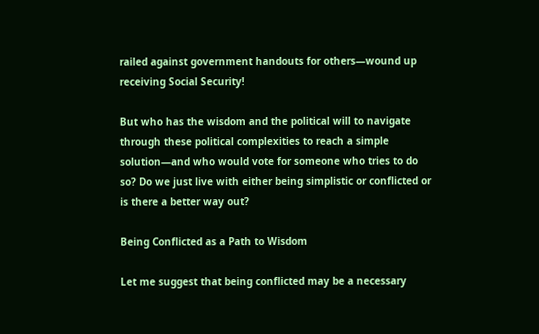railed against government handouts for others—wound up receiving Social Security!

But who has the wisdom and the political will to navigate through these political complexities to reach a simple solution—and who would vote for someone who tries to do so? Do we just live with either being simplistic or conflicted or is there a better way out?

Being Conflicted as a Path to Wisdom

Let me suggest that being conflicted may be a necessary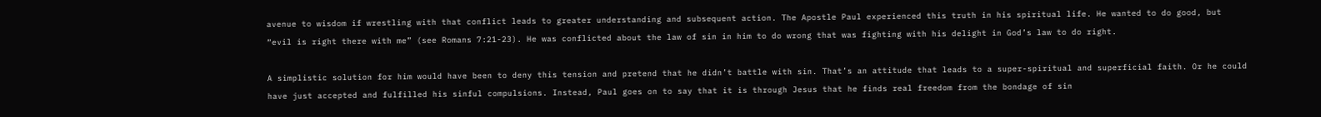avenue to wisdom if wrestling with that conflict leads to greater understanding and subsequent action. The Apostle Paul experienced this truth in his spiritual life. He wanted to do good, but “evil is right there with me” (see Romans 7:21-23). He was conflicted about the law of sin in him to do wrong that was fighting with his delight in God’s law to do right.

A simplistic solution for him would have been to deny this tension and pretend that he didn’t battle with sin. That’s an attitude that leads to a super-spiritual and superficial faith. Or he could have just accepted and fulfilled his sinful compulsions. Instead, Paul goes on to say that it is through Jesus that he finds real freedom from the bondage of sin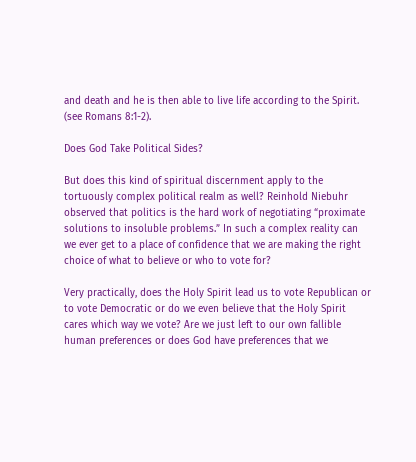and death and he is then able to live life according to the Spirit. (see Romans 8:1-2).

Does God Take Political Sides?

But does this kind of spiritual discernment apply to the tortuously complex political realm as well? Reinhold Niebuhr observed that politics is the hard work of negotiating “proximate solutions to insoluble problems.” In such a complex reality can we ever get to a place of confidence that we are making the right choice of what to believe or who to vote for?

Very practically, does the Holy Spirit lead us to vote Republican or to vote Democratic or do we even believe that the Holy Spirit cares which way we vote? Are we just left to our own fallible human preferences or does God have preferences that we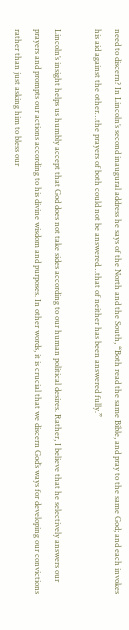need to discern? In Lincoln’s second inaugural address he says of the North and the South, “Both read the same Bible, and pray to the same God; and each invokes his aid against the other…the prayers of both could not be answered…that of neither has been answered fully.”

Lincoln’s insight helps us humbly accept that God does not take sides according to our human political desires. Rather, I believe that he selectively answers our prayers and prompts our actions according to his divine wisdom and purposes. In other words, it is crucial that we discern God’s ways for developing our convictions rather than just asking him to bless our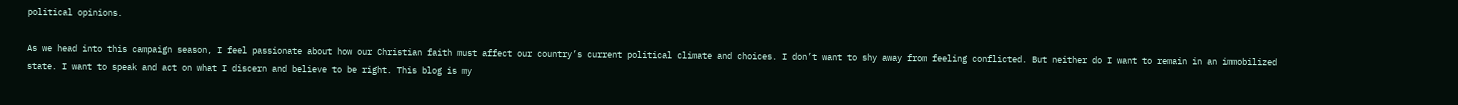political opinions.

As we head into this campaign season, I feel passionate about how our Christian faith must affect our country’s current political climate and choices. I don’t want to shy away from feeling conflicted. But neither do I want to remain in an immobilized state. I want to speak and act on what I discern and believe to be right. This blog is my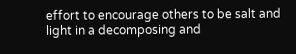effort to encourage others to be salt and light in a decomposing and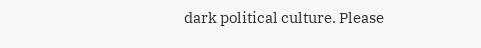dark political culture. Please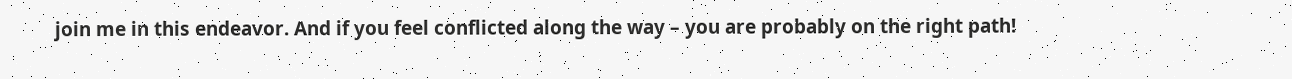join me in this endeavor. And if you feel conflicted along the way – you are probably on the right path!